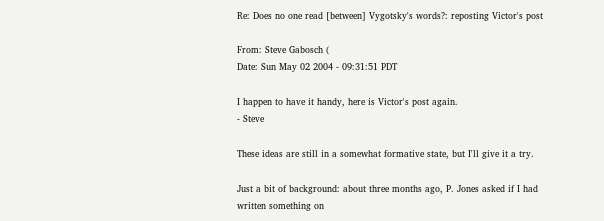Re: Does no one read [between] Vygotsky's words?: reposting Victor's post

From: Steve Gabosch (
Date: Sun May 02 2004 - 09:31:51 PDT

I happen to have it handy, here is Victor's post again.
- Steve

These ideas are still in a somewhat formative state, but I'll give it a try.

Just a bit of background: about three months ago, P. Jones asked if I had
written something on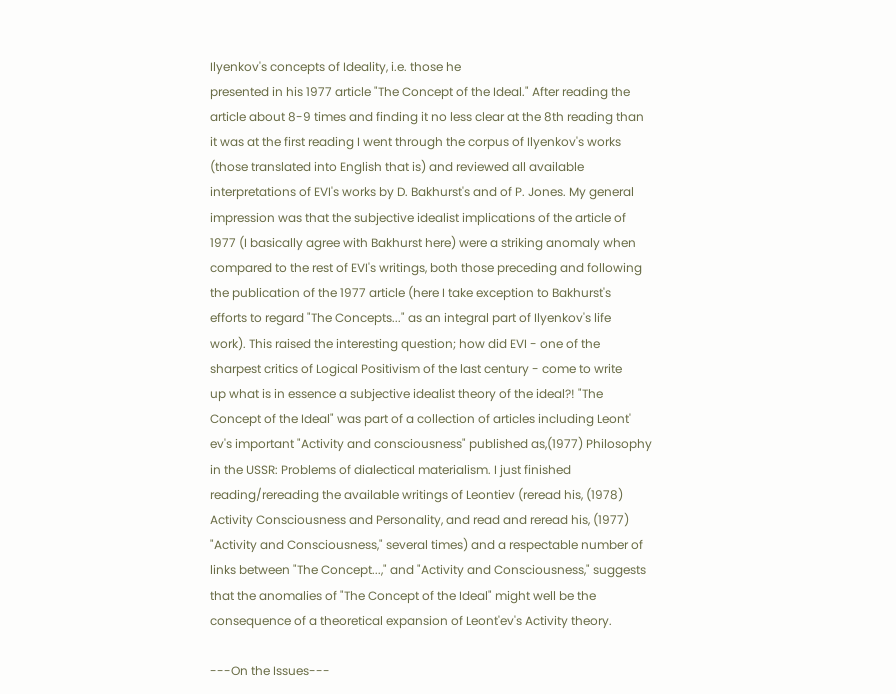Ilyenkov's concepts of Ideality, i.e. those he
presented in his 1977 article "The Concept of the Ideal." After reading the
article about 8-9 times and finding it no less clear at the 8th reading than
it was at the first reading I went through the corpus of Ilyenkov's works
(those translated into English that is) and reviewed all available
interpretations of EVI's works by D. Bakhurst's and of P. Jones. My general
impression was that the subjective idealist implications of the article of
1977 (I basically agree with Bakhurst here) were a striking anomaly when
compared to the rest of EVI's writings, both those preceding and following
the publication of the 1977 article (here I take exception to Bakhurst's
efforts to regard "The Concepts..." as an integral part of Ilyenkov's life
work). This raised the interesting question; how did EVI - one of the
sharpest critics of Logical Positivism of the last century - come to write
up what is in essence a subjective idealist theory of the ideal?! "The
Concept of the Ideal" was part of a collection of articles including Leont'
ev's important "Activity and consciousness" published as,(1977) Philosophy
in the USSR: Problems of dialectical materialism. I just finished
reading/rereading the available writings of Leontiev (reread his, (1978)
Activity Consciousness and Personality, and read and reread his, (1977)
"Activity and Consciousness," several times) and a respectable number of
links between "The Concept...," and "Activity and Consciousness," suggests
that the anomalies of "The Concept of the Ideal" might well be the
consequence of a theoretical expansion of Leont'ev's Activity theory.

---On the Issues---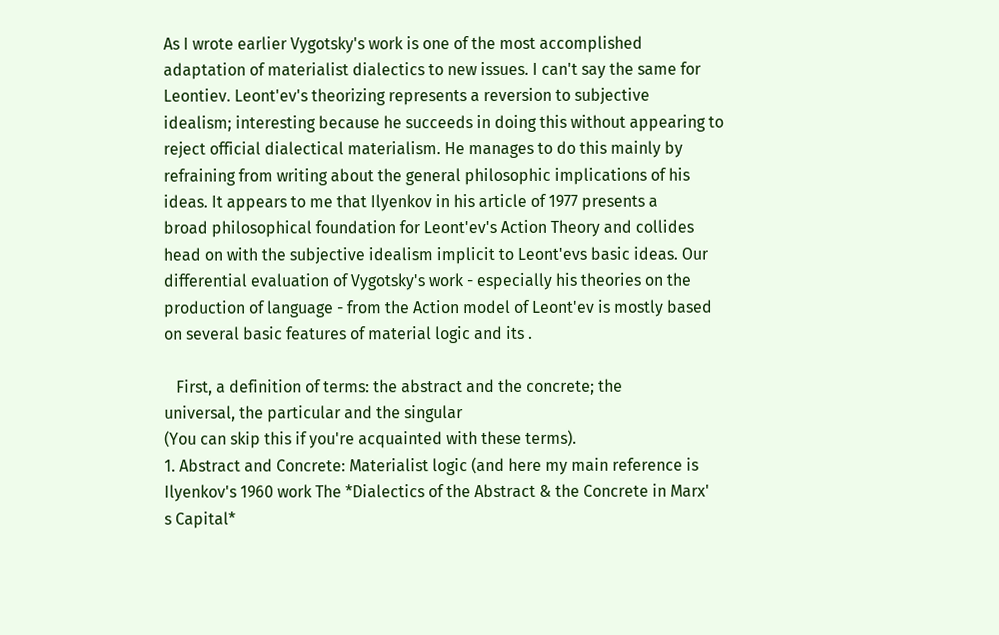As I wrote earlier Vygotsky's work is one of the most accomplished
adaptation of materialist dialectics to new issues. I can't say the same for
Leontiev. Leont'ev's theorizing represents a reversion to subjective
idealism; interesting because he succeeds in doing this without appearing to
reject official dialectical materialism. He manages to do this mainly by
refraining from writing about the general philosophic implications of his
ideas. It appears to me that Ilyenkov in his article of 1977 presents a
broad philosophical foundation for Leont'ev's Action Theory and collides
head on with the subjective idealism implicit to Leont'evs basic ideas. Our
differential evaluation of Vygotsky's work - especially his theories on the
production of language - from the Action model of Leont'ev is mostly based
on several basic features of material logic and its .

   First, a definition of terms: the abstract and the concrete; the
universal, the particular and the singular
(You can skip this if you're acquainted with these terms).
1. Abstract and Concrete: Materialist logic (and here my main reference is
Ilyenkov's 1960 work The *Dialectics of the Abstract & the Concrete in Marx'
s Capital*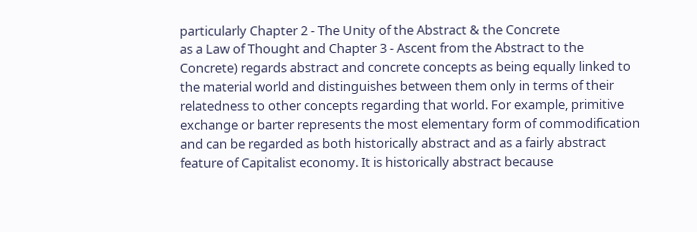particularly Chapter 2 - The Unity of the Abstract & the Concrete
as a Law of Thought and Chapter 3 - Ascent from the Abstract to the
Concrete) regards abstract and concrete concepts as being equally linked to
the material world and distinguishes between them only in terms of their
relatedness to other concepts regarding that world. For example, primitive
exchange or barter represents the most elementary form of commodification
and can be regarded as both historically abstract and as a fairly abstract
feature of Capitalist economy. It is historically abstract because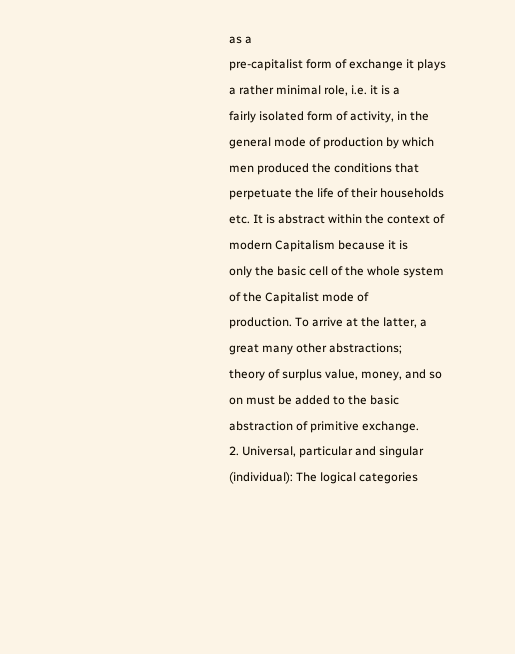as a
pre-capitalist form of exchange it plays a rather minimal role, i.e. it is a
fairly isolated form of activity, in the general mode of production by which
men produced the conditions that perpetuate the life of their households
etc. It is abstract within the context of modern Capitalism because it is
only the basic cell of the whole system of the Capitalist mode of
production. To arrive at the latter, a great many other abstractions;
theory of surplus value, money, and so on must be added to the basic
abstraction of primitive exchange.
2. Universal, particular and singular (individual): The logical categories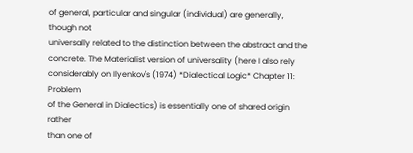of general, particular and singular (individual) are generally, though not
universally related to the distinction between the abstract and the
concrete. The Materialist version of universality (here I also rely
considerably on Ilyenkov's (1974) *Dialectical Logic* Chapter 11: Problem
of the General in Dialectics) is essentially one of shared origin rather
than one of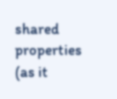shared properties (as it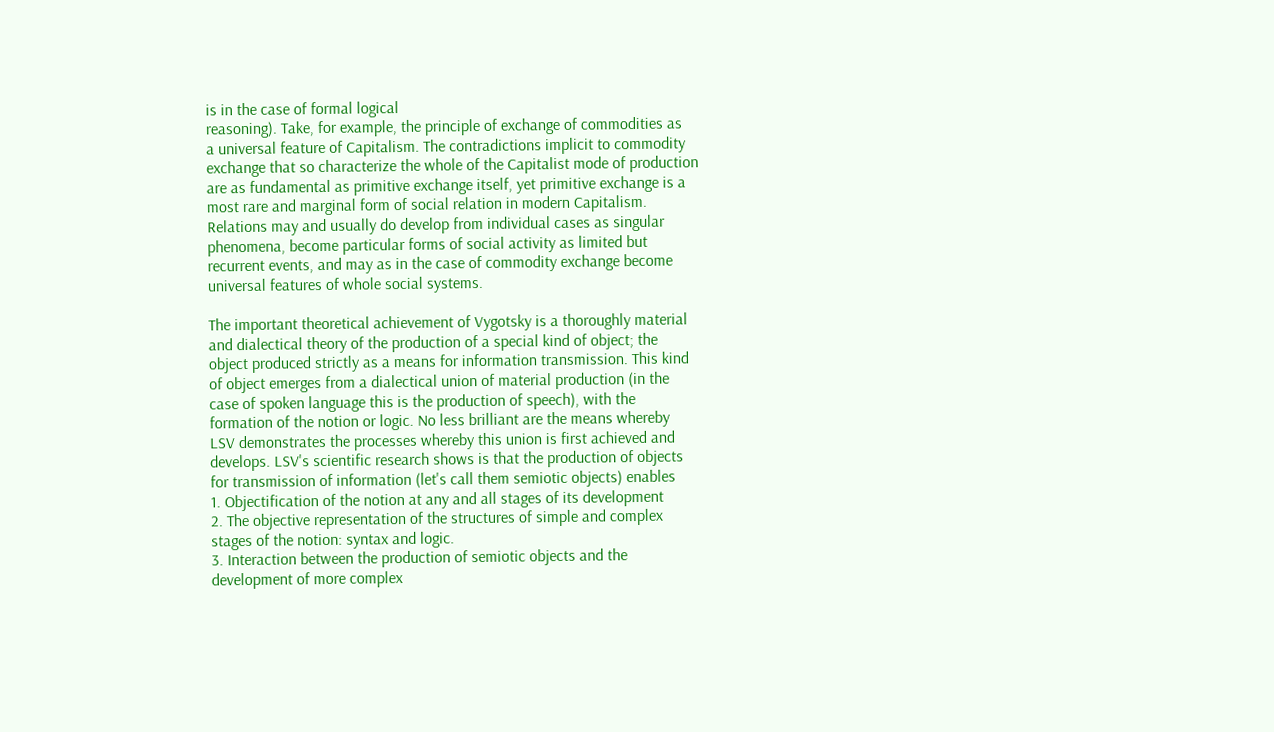is in the case of formal logical
reasoning). Take, for example, the principle of exchange of commodities as
a universal feature of Capitalism. The contradictions implicit to commodity
exchange that so characterize the whole of the Capitalist mode of production
are as fundamental as primitive exchange itself, yet primitive exchange is a
most rare and marginal form of social relation in modern Capitalism.
Relations may and usually do develop from individual cases as singular
phenomena, become particular forms of social activity as limited but
recurrent events, and may as in the case of commodity exchange become
universal features of whole social systems.

The important theoretical achievement of Vygotsky is a thoroughly material
and dialectical theory of the production of a special kind of object; the
object produced strictly as a means for information transmission. This kind
of object emerges from a dialectical union of material production (in the
case of spoken language this is the production of speech), with the
formation of the notion or logic. No less brilliant are the means whereby
LSV demonstrates the processes whereby this union is first achieved and
develops. LSV's scientific research shows is that the production of objects
for transmission of information (let's call them semiotic objects) enables
1. Objectification of the notion at any and all stages of its development
2. The objective representation of the structures of simple and complex
stages of the notion: syntax and logic.
3. Interaction between the production of semiotic objects and the
development of more complex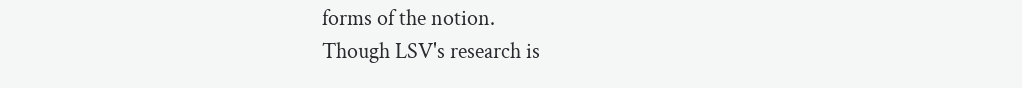forms of the notion.
Though LSV's research is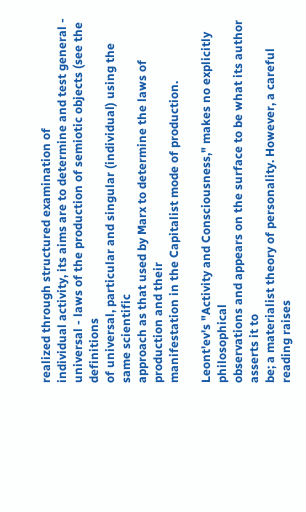realized through structured examination of
individual activity, its aims are to determine and test general -
universal - laws of the production of semiotic objects (see the definitions
of universal, particular and singular (individual) using the same scientific
approach as that used by Marx to determine the laws of production and their
manifestation in the Capitalist mode of production.

Leont'ev's "Activity and Consciousness," makes no explicitly philosophical
observations and appears on the surface to be what its author asserts it to
be; a materialist theory of personality. However, a careful reading raises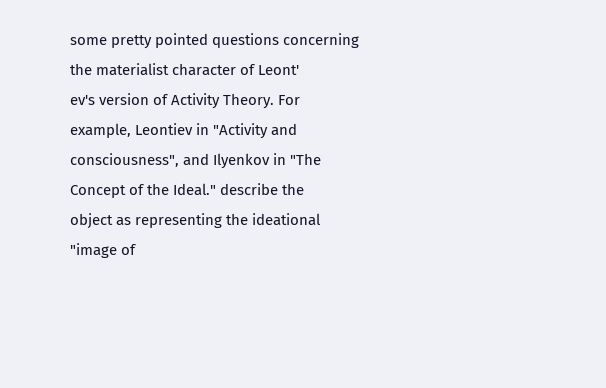some pretty pointed questions concerning the materialist character of Leont'
ev's version of Activity Theory. For example, Leontiev in "Activity and
consciousness", and Ilyenkov in "The Concept of the Ideal." describe the
object as representing the ideational "image of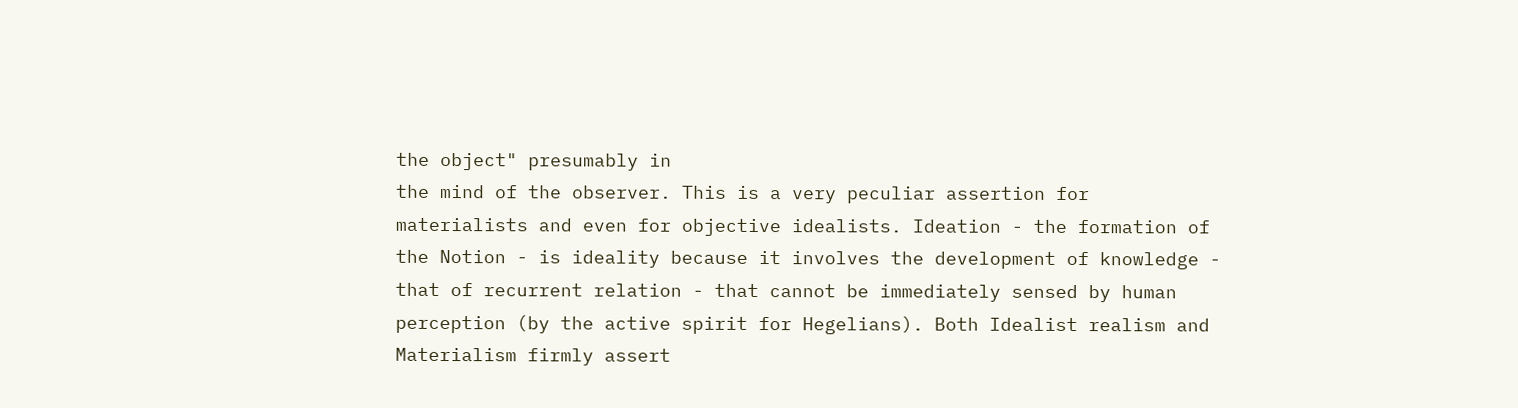the object" presumably in
the mind of the observer. This is a very peculiar assertion for
materialists and even for objective idealists. Ideation - the formation of
the Notion - is ideality because it involves the development of knowledge -
that of recurrent relation - that cannot be immediately sensed by human
perception (by the active spirit for Hegelians). Both Idealist realism and
Materialism firmly assert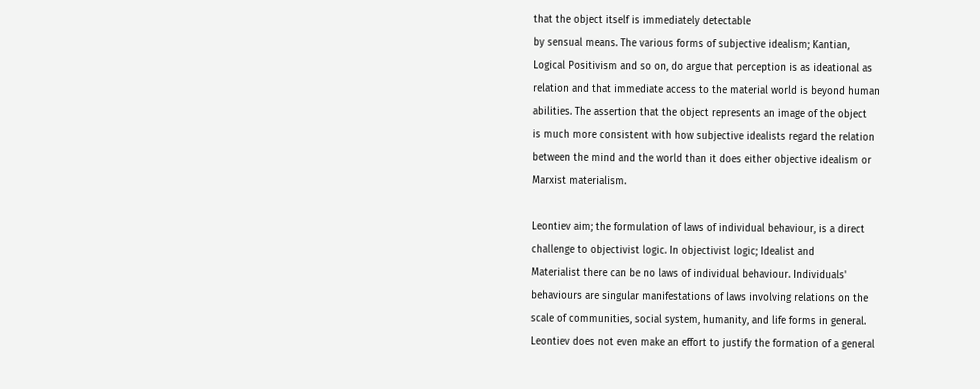that the object itself is immediately detectable
by sensual means. The various forms of subjective idealism; Kantian,
Logical Positivism and so on, do argue that perception is as ideational as
relation and that immediate access to the material world is beyond human
abilities. The assertion that the object represents an image of the object
is much more consistent with how subjective idealists regard the relation
between the mind and the world than it does either objective idealism or
Marxist materialism.

Leontiev aim; the formulation of laws of individual behaviour, is a direct
challenge to objectivist logic. In objectivist logic; Idealist and
Materialist there can be no laws of individual behaviour. Individuals'
behaviours are singular manifestations of laws involving relations on the
scale of communities, social system, humanity, and life forms in general.
Leontiev does not even make an effort to justify the formation of a general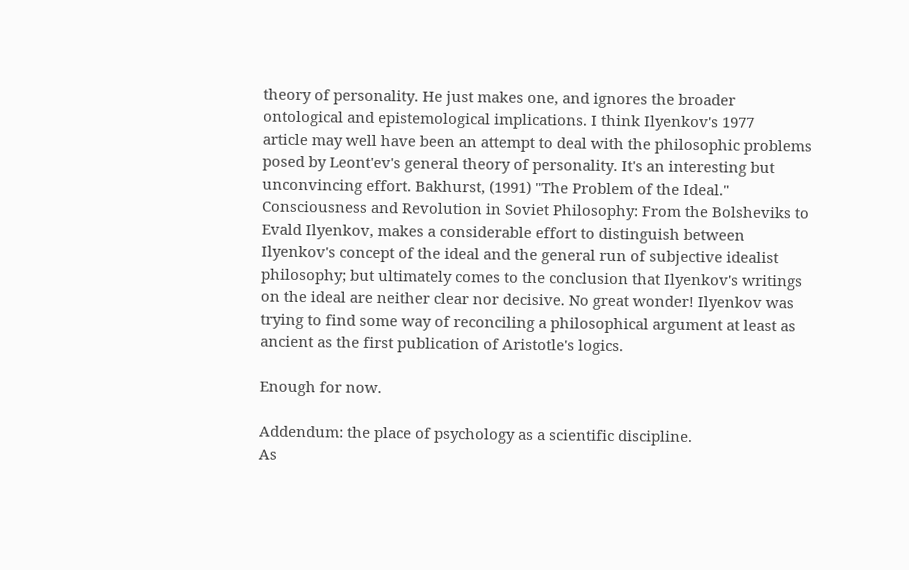theory of personality. He just makes one, and ignores the broader
ontological and epistemological implications. I think Ilyenkov's 1977
article may well have been an attempt to deal with the philosophic problems
posed by Leont'ev's general theory of personality. It's an interesting but
unconvincing effort. Bakhurst, (1991) "The Problem of the Ideal."
Consciousness and Revolution in Soviet Philosophy: From the Bolsheviks to
Evald Ilyenkov, makes a considerable effort to distinguish between
Ilyenkov's concept of the ideal and the general run of subjective idealist
philosophy; but ultimately comes to the conclusion that Ilyenkov's writings
on the ideal are neither clear nor decisive. No great wonder! Ilyenkov was
trying to find some way of reconciling a philosophical argument at least as
ancient as the first publication of Aristotle's logics.

Enough for now.

Addendum: the place of psychology as a scientific discipline.
As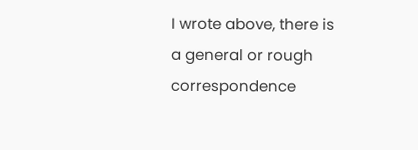I wrote above, there is a general or rough correspondence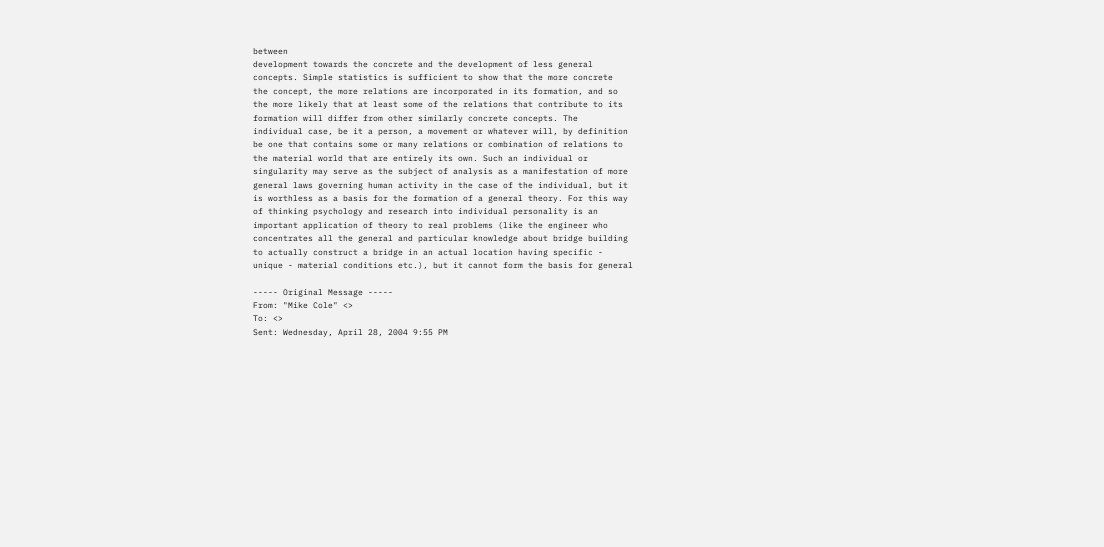between
development towards the concrete and the development of less general
concepts. Simple statistics is sufficient to show that the more concrete
the concept, the more relations are incorporated in its formation, and so
the more likely that at least some of the relations that contribute to its
formation will differ from other similarly concrete concepts. The
individual case, be it a person, a movement or whatever will, by definition
be one that contains some or many relations or combination of relations to
the material world that are entirely its own. Such an individual or
singularity may serve as the subject of analysis as a manifestation of more
general laws governing human activity in the case of the individual, but it
is worthless as a basis for the formation of a general theory. For this way
of thinking psychology and research into individual personality is an
important application of theory to real problems (like the engineer who
concentrates all the general and particular knowledge about bridge building
to actually construct a bridge in an actual location having specific -
unique - material conditions etc.), but it cannot form the basis for general

----- Original Message -----
From: "Mike Cole" <>
To: <>
Sent: Wednesday, April 28, 2004 9:55 PM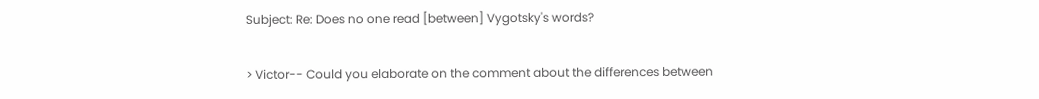Subject: Re: Does no one read [between] Vygotsky's words?

> Victor-- Could you elaborate on the comment about the differences between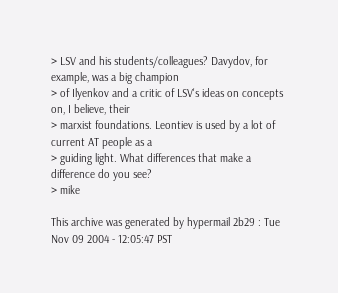> LSV and his students/colleagues? Davydov, for example, was a big champion
> of Ilyenkov and a critic of LSV's ideas on concepts on, I believe, their
> marxist foundations. Leontiev is used by a lot of current AT people as a
> guiding light. What differences that make a difference do you see?
> mike

This archive was generated by hypermail 2b29 : Tue Nov 09 2004 - 12:05:47 PST